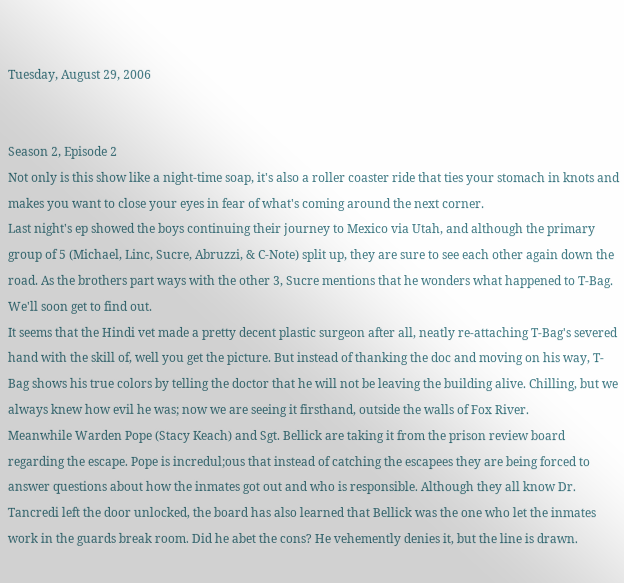Tuesday, August 29, 2006


Season 2, Episode 2
Not only is this show like a night-time soap, it's also a roller coaster ride that ties your stomach in knots and makes you want to close your eyes in fear of what's coming around the next corner.
Last night's ep showed the boys continuing their journey to Mexico via Utah, and although the primary group of 5 (Michael, Linc, Sucre, Abruzzi, & C-Note) split up, they are sure to see each other again down the road. As the brothers part ways with the other 3, Sucre mentions that he wonders what happened to T-Bag. We'll soon get to find out.
It seems that the Hindi vet made a pretty decent plastic surgeon after all, neatly re-attaching T-Bag's severed hand with the skill of, well you get the picture. But instead of thanking the doc and moving on his way, T-Bag shows his true colors by telling the doctor that he will not be leaving the building alive. Chilling, but we always knew how evil he was; now we are seeing it firsthand, outside the walls of Fox River.
Meanwhile Warden Pope (Stacy Keach) and Sgt. Bellick are taking it from the prison review board regarding the escape. Pope is incredul;ous that instead of catching the escapees they are being forced to answer questions about how the inmates got out and who is responsible. Although they all know Dr. Tancredi left the door unlocked, the board has also learned that Bellick was the one who let the inmates work in the guards break room. Did he abet the cons? He vehemently denies it, but the line is drawn.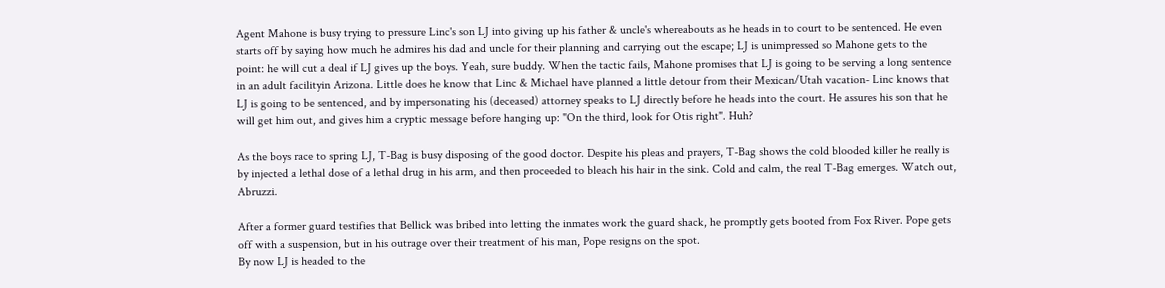Agent Mahone is busy trying to pressure Linc's son LJ into giving up his father & uncle's whereabouts as he heads in to court to be sentenced. He even starts off by saying how much he admires his dad and uncle for their planning and carrying out the escape; LJ is unimpressed so Mahone gets to the point: he will cut a deal if LJ gives up the boys. Yeah, sure buddy. When the tactic fails, Mahone promises that LJ is going to be serving a long sentence in an adult facilityin Arizona. Little does he know that Linc & Michael have planned a little detour from their Mexican/Utah vacation- Linc knows that LJ is going to be sentenced, and by impersonating his (deceased) attorney speaks to LJ directly before he heads into the court. He assures his son that he will get him out, and gives him a cryptic message before hanging up: "On the third, look for Otis right". Huh?

As the boys race to spring LJ, T-Bag is busy disposing of the good doctor. Despite his pleas and prayers, T-Bag shows the cold blooded killer he really is by injected a lethal dose of a lethal drug in his arm, and then proceeded to bleach his hair in the sink. Cold and calm, the real T-Bag emerges. Watch out, Abruzzi.

After a former guard testifies that Bellick was bribed into letting the inmates work the guard shack, he promptly gets booted from Fox River. Pope gets off with a suspension, but in his outrage over their treatment of his man, Pope resigns on the spot.
By now LJ is headed to the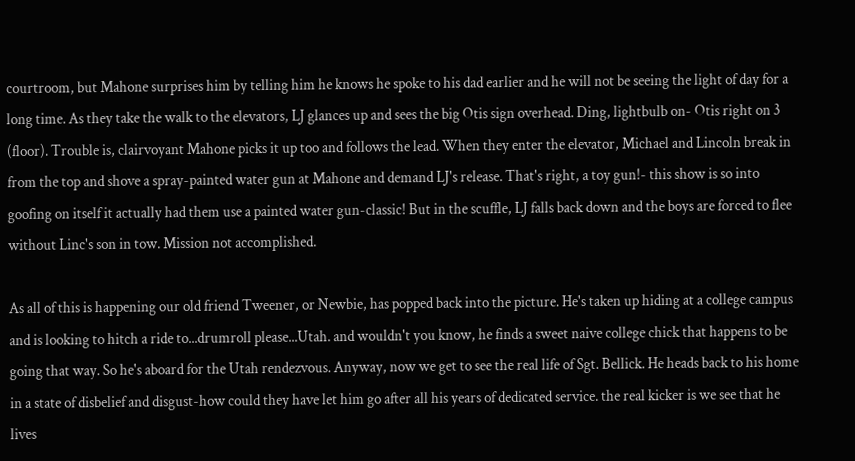courtroom, but Mahone surprises him by telling him he knows he spoke to his dad earlier and he will not be seeing the light of day for a long time. As they take the walk to the elevators, LJ glances up and sees the big Otis sign overhead. Ding, lightbulb on- Otis right on 3 (floor). Trouble is, clairvoyant Mahone picks it up too and follows the lead. When they enter the elevator, Michael and Lincoln break in from the top and shove a spray-painted water gun at Mahone and demand LJ's release. That's right, a toy gun!- this show is so into goofing on itself it actually had them use a painted water gun-classic! But in the scuffle, LJ falls back down and the boys are forced to flee without Linc's son in tow. Mission not accomplished.

As all of this is happening our old friend Tweener, or Newbie, has popped back into the picture. He's taken up hiding at a college campus and is looking to hitch a ride to...drumroll please...Utah. and wouldn't you know, he finds a sweet naive college chick that happens to be going that way. So he's aboard for the Utah rendezvous. Anyway, now we get to see the real life of Sgt. Bellick. He heads back to his home in a state of disbelief and disgust-how could they have let him go after all his years of dedicated service. the real kicker is we see that he lives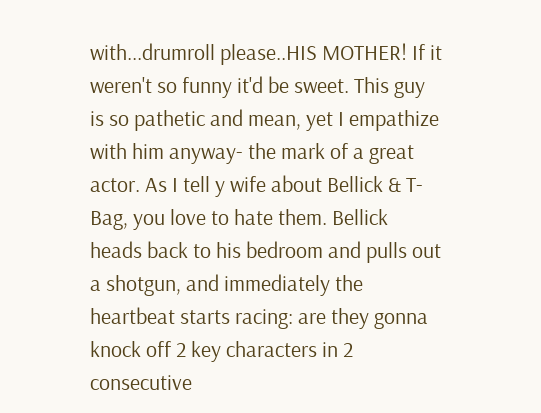with...drumroll please..HIS MOTHER! If it weren't so funny it'd be sweet. This guy is so pathetic and mean, yet I empathize with him anyway- the mark of a great actor. As I tell y wife about Bellick & T-Bag, you love to hate them. Bellick heads back to his bedroom and pulls out a shotgun, and immediately the heartbeat starts racing: are they gonna knock off 2 key characters in 2 consecutive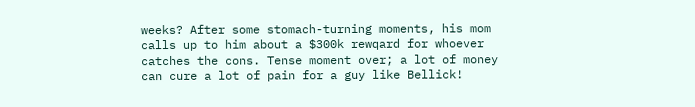weeks? After some stomach-turning moments, his mom calls up to him about a $300k rewqard for whoever catches the cons. Tense moment over; a lot of money can cure a lot of pain for a guy like Bellick!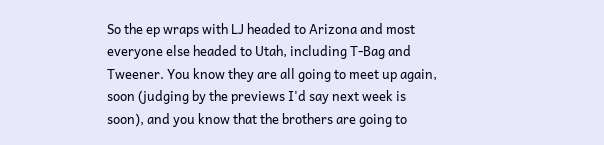So the ep wraps with LJ headed to Arizona and most everyone else headed to Utah, including T-Bag and Tweener. You know they are all going to meet up again, soon (judging by the previews I'd say next week is soon), and you know that the brothers are going to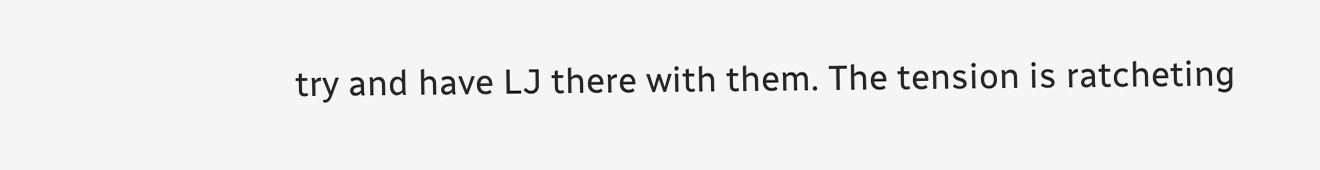try and have LJ there with them. The tension is ratcheting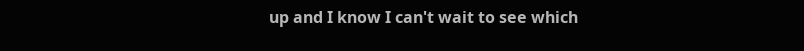up and I know I can't wait to see which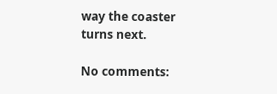way the coaster turns next.

No comments: